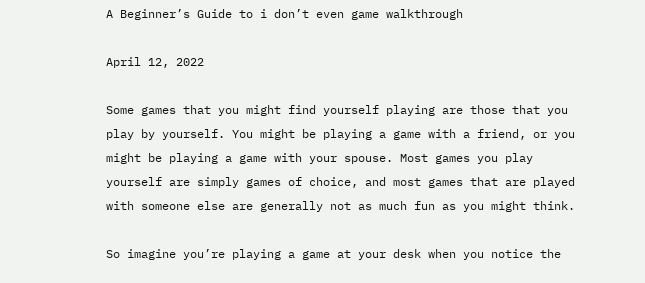A Beginner’s Guide to i don’t even game walkthrough

April 12, 2022

Some games that you might find yourself playing are those that you play by yourself. You might be playing a game with a friend, or you might be playing a game with your spouse. Most games you play yourself are simply games of choice, and most games that are played with someone else are generally not as much fun as you might think.

So imagine you’re playing a game at your desk when you notice the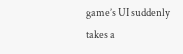game’s UI suddenly takes a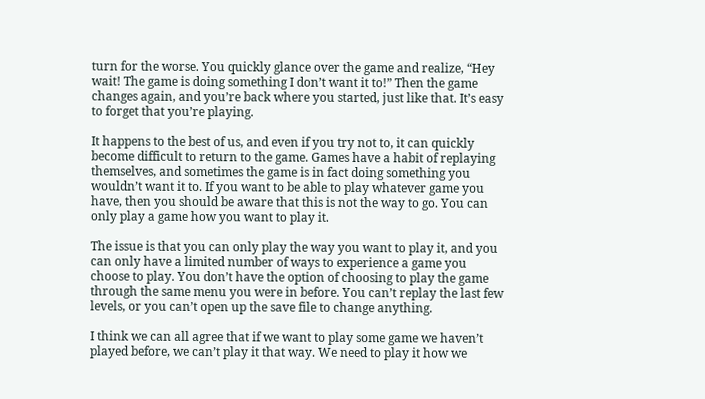turn for the worse. You quickly glance over the game and realize, “Hey wait! The game is doing something I don’t want it to!” Then the game changes again, and you’re back where you started, just like that. It’s easy to forget that you’re playing.

It happens to the best of us, and even if you try not to, it can quickly become difficult to return to the game. Games have a habit of replaying themselves, and sometimes the game is in fact doing something you wouldn’t want it to. If you want to be able to play whatever game you have, then you should be aware that this is not the way to go. You can only play a game how you want to play it.

The issue is that you can only play the way you want to play it, and you can only have a limited number of ways to experience a game you choose to play. You don’t have the option of choosing to play the game through the same menu you were in before. You can’t replay the last few levels, or you can’t open up the save file to change anything.

I think we can all agree that if we want to play some game we haven’t played before, we can’t play it that way. We need to play it how we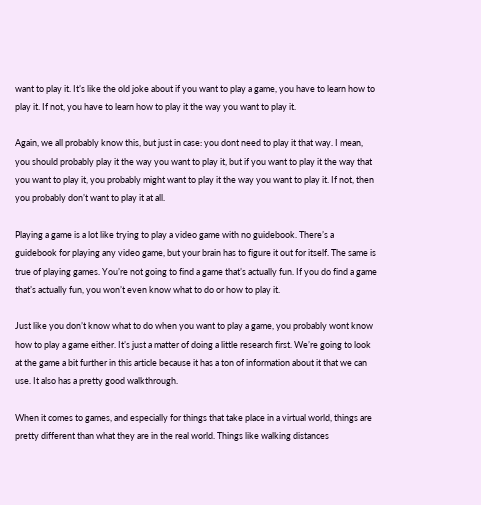want to play it. It’s like the old joke about if you want to play a game, you have to learn how to play it. If not, you have to learn how to play it the way you want to play it.

Again, we all probably know this, but just in case: you dont need to play it that way. I mean, you should probably play it the way you want to play it, but if you want to play it the way that you want to play it, you probably might want to play it the way you want to play it. If not, then you probably don’t want to play it at all.

Playing a game is a lot like trying to play a video game with no guidebook. There’s a guidebook for playing any video game, but your brain has to figure it out for itself. The same is true of playing games. You’re not going to find a game that’s actually fun. If you do find a game that’s actually fun, you won’t even know what to do or how to play it.

Just like you don’t know what to do when you want to play a game, you probably wont know how to play a game either. It’s just a matter of doing a little research first. We’re going to look at the game a bit further in this article because it has a ton of information about it that we can use. It also has a pretty good walkthrough.

When it comes to games, and especially for things that take place in a virtual world, things are pretty different than what they are in the real world. Things like walking distances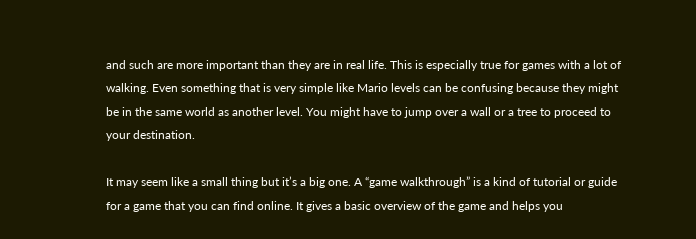and such are more important than they are in real life. This is especially true for games with a lot of walking. Even something that is very simple like Mario levels can be confusing because they might be in the same world as another level. You might have to jump over a wall or a tree to proceed to your destination.

It may seem like a small thing but it’s a big one. A “game walkthrough” is a kind of tutorial or guide for a game that you can find online. It gives a basic overview of the game and helps you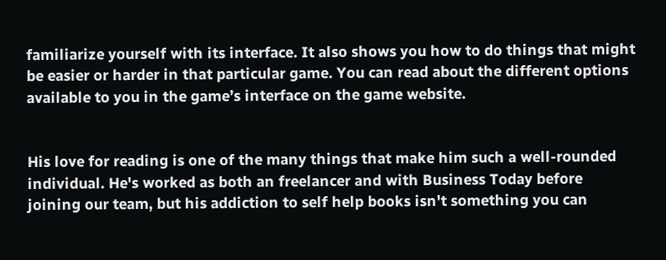familiarize yourself with its interface. It also shows you how to do things that might be easier or harder in that particular game. You can read about the different options available to you in the game’s interface on the game website.


His love for reading is one of the many things that make him such a well-rounded individual. He's worked as both an freelancer and with Business Today before joining our team, but his addiction to self help books isn't something you can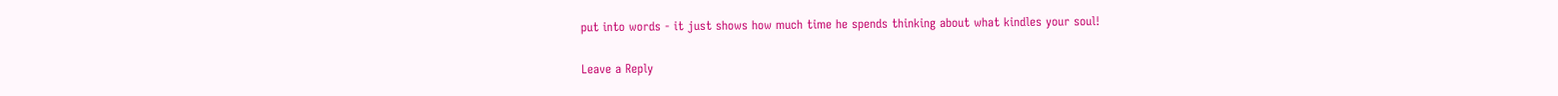put into words - it just shows how much time he spends thinking about what kindles your soul!

Leave a Reply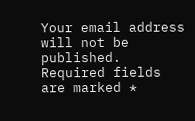Your email address will not be published. Required fields are marked *